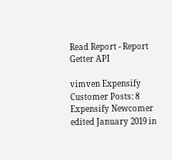Read Report - Report Getter API

vimven Expensify Customer Posts: 8 Expensify Newcomer
edited January 2019 in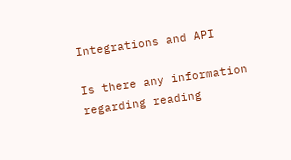Integrations and API

Is there any information regarding reading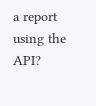a report using the API?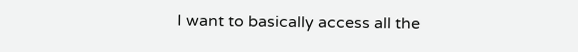I want to basically access all the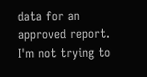data for an approved report. I'm not trying to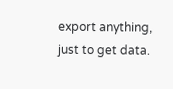export anything, just to get data.